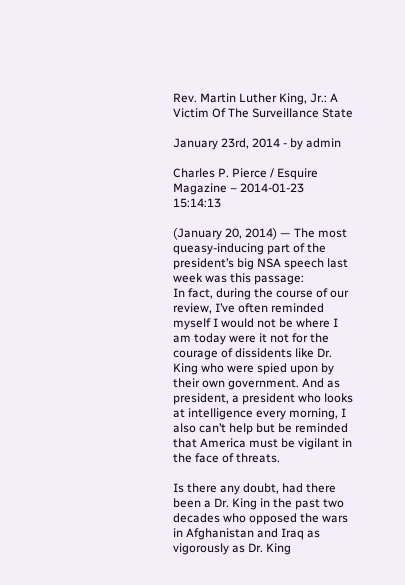Rev. Martin Luther King, Jr.: A Victim Of The Surveillance State

January 23rd, 2014 - by admin

Charles P. Pierce / Esquire Magazine – 2014-01-23 15:14:13

(January 20, 2014) — The most queasy-inducing part of the president’s big NSA speech last week was this passage:
In fact, during the course of our review, I’ve often reminded myself I would not be where I am today were it not for the courage of dissidents like Dr. King who were spied upon by their own government. And as president, a president who looks at intelligence every morning, I also can’t help but be reminded that America must be vigilant in the face of threats.

Is there any doubt, had there been a Dr. King in the past two decades who opposed the wars in Afghanistan and Iraq as vigorously as Dr. King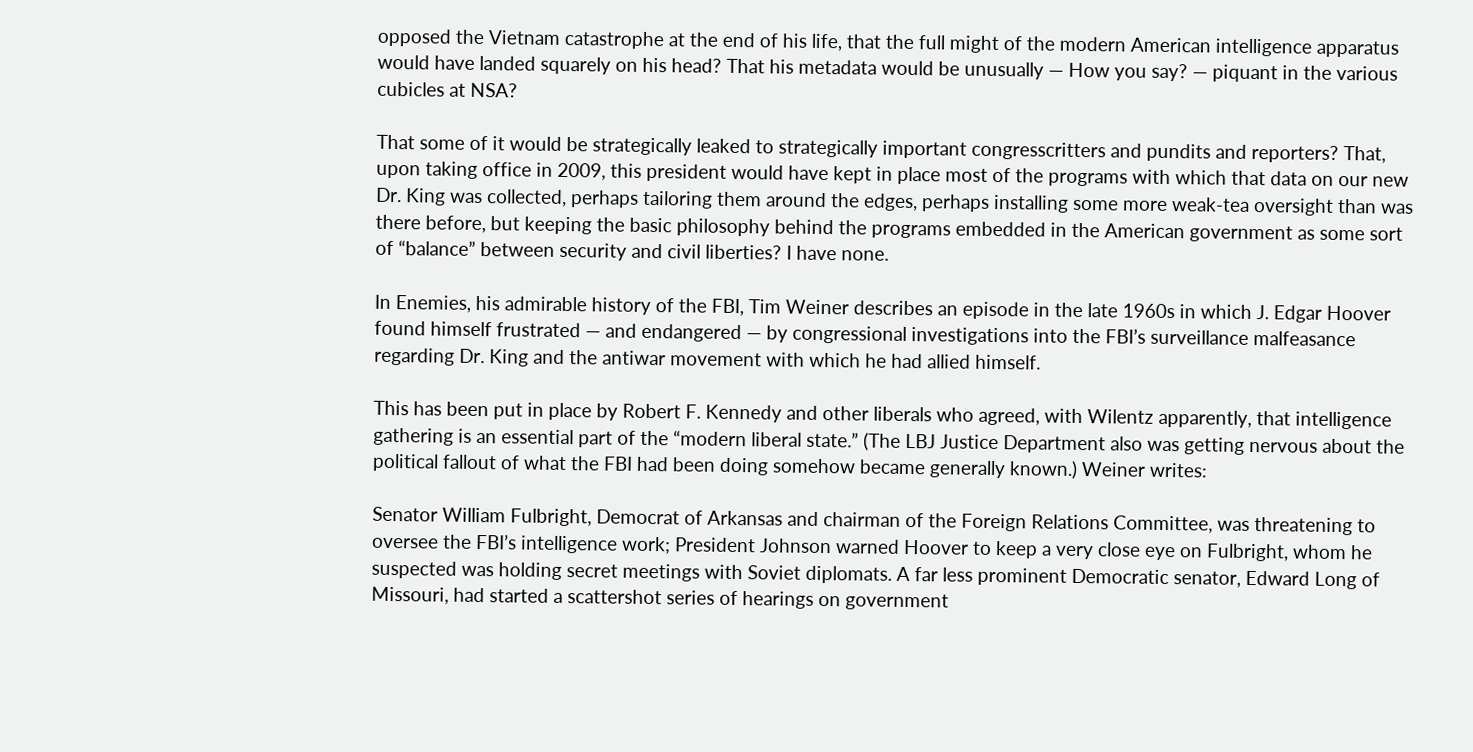opposed the Vietnam catastrophe at the end of his life, that the full might of the modern American intelligence apparatus would have landed squarely on his head? That his metadata would be unusually — How you say? — piquant in the various cubicles at NSA?

That some of it would be strategically leaked to strategically important congresscritters and pundits and reporters? That, upon taking office in 2009, this president would have kept in place most of the programs with which that data on our new Dr. King was collected, perhaps tailoring them around the edges, perhaps installing some more weak-tea oversight than was there before, but keeping the basic philosophy behind the programs embedded in the American government as some sort of “balance” between security and civil liberties? I have none.

In Enemies, his admirable history of the FBI, Tim Weiner describes an episode in the late 1960s in which J. Edgar Hoover found himself frustrated — and endangered — by congressional investigations into the FBI’s surveillance malfeasance regarding Dr. King and the antiwar movement with which he had allied himself.

This has been put in place by Robert F. Kennedy and other liberals who agreed, with Wilentz apparently, that intelligence gathering is an essential part of the “modern liberal state.” (The LBJ Justice Department also was getting nervous about the political fallout of what the FBI had been doing somehow became generally known.) Weiner writes:

Senator William Fulbright, Democrat of Arkansas and chairman of the Foreign Relations Committee, was threatening to oversee the FBI’s intelligence work; President Johnson warned Hoover to keep a very close eye on Fulbright, whom he suspected was holding secret meetings with Soviet diplomats. A far less prominent Democratic senator, Edward Long of Missouri, had started a scattershot series of hearings on government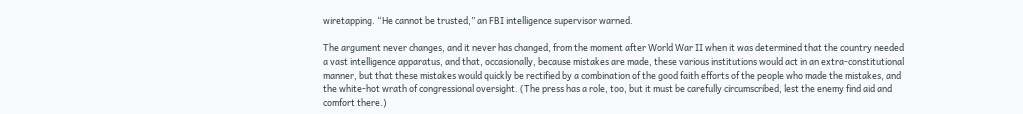wiretapping. “He cannot be trusted,” an FBI intelligence supervisor warned.

The argument never changes, and it never has changed, from the moment after World War II when it was determined that the country needed a vast intelligence apparatus, and that, occasionally, because mistakes are made, these various institutions would act in an extra-constitutional manner, but that these mistakes would quickly be rectified by a combination of the good faith efforts of the people who made the mistakes, and the white-hot wrath of congressional oversight. (The press has a role, too, but it must be carefully circumscribed, lest the enemy find aid and comfort there.)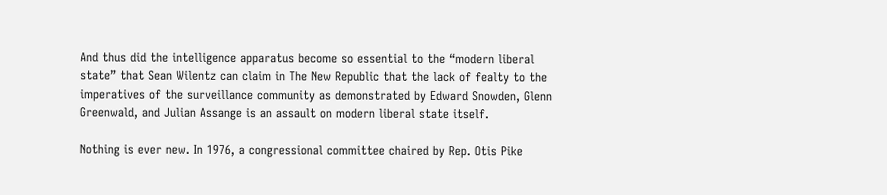And thus did the intelligence apparatus become so essential to the “modern liberal state” that Sean Wilentz can claim in The New Republic that the lack of fealty to the imperatives of the surveillance community as demonstrated by Edward Snowden, Glenn Greenwald, and Julian Assange is an assault on modern liberal state itself.

Nothing is ever new. In 1976, a congressional committee chaired by Rep. Otis Pike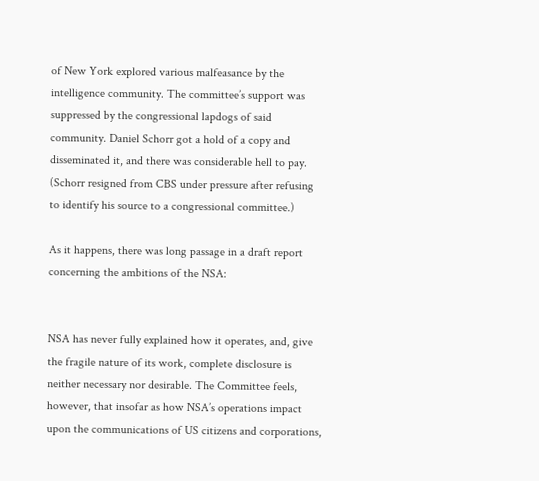of New York explored various malfeasance by the intelligence community. The committee’s support was suppressed by the congressional lapdogs of said community. Daniel Schorr got a hold of a copy and disseminated it, and there was considerable hell to pay. (Schorr resigned from CBS under pressure after refusing to identify his source to a congressional committee.)

As it happens, there was long passage in a draft report concerning the ambitions of the NSA:


NSA has never fully explained how it operates, and, give the fragile nature of its work, complete disclosure is neither necessary nor desirable. The Committee feels, however, that insofar as how NSA’s operations impact upon the communications of US citizens and corporations,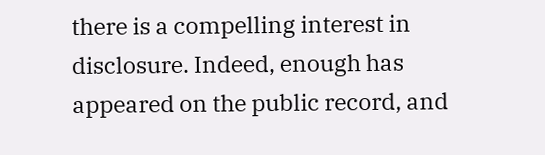there is a compelling interest in disclosure. Indeed, enough has appeared on the public record, and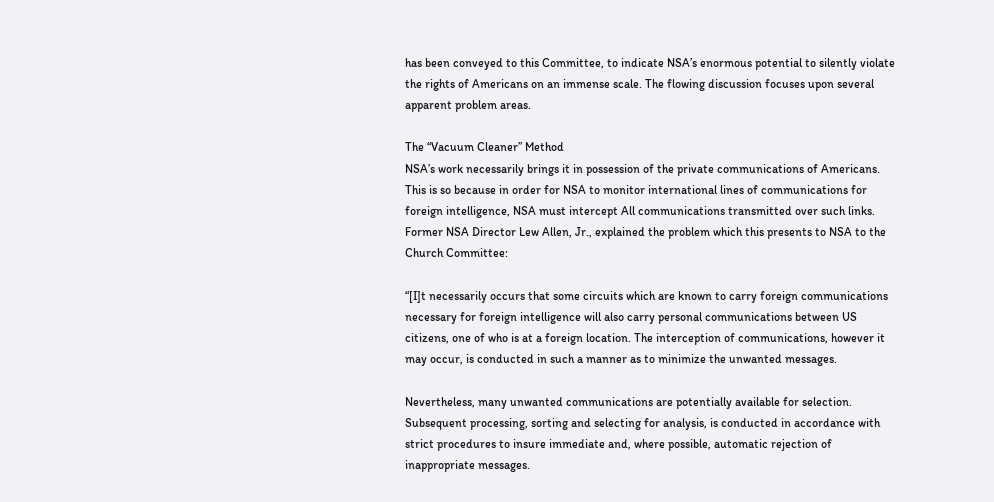has been conveyed to this Committee, to indicate NSA’s enormous potential to silently violate the rights of Americans on an immense scale. The flowing discussion focuses upon several apparent problem areas.

The “Vacuum Cleaner” Method
NSA’s work necessarily brings it in possession of the private communications of Americans. This is so because in order for NSA to monitor international lines of communications for foreign intelligence, NSA must intercept All communications transmitted over such links. Former NSA Director Lew Allen, Jr., explained the problem which this presents to NSA to the Church Committee:

“[I]t necessarily occurs that some circuits which are known to carry foreign communications necessary for foreign intelligence will also carry personal communications between US citizens, one of who is at a foreign location. The interception of communications, however it may occur, is conducted in such a manner as to minimize the unwanted messages.

Nevertheless, many unwanted communications are potentially available for selection. Subsequent processing, sorting and selecting for analysis, is conducted in accordance with strict procedures to insure immediate and, where possible, automatic rejection of inappropriate messages.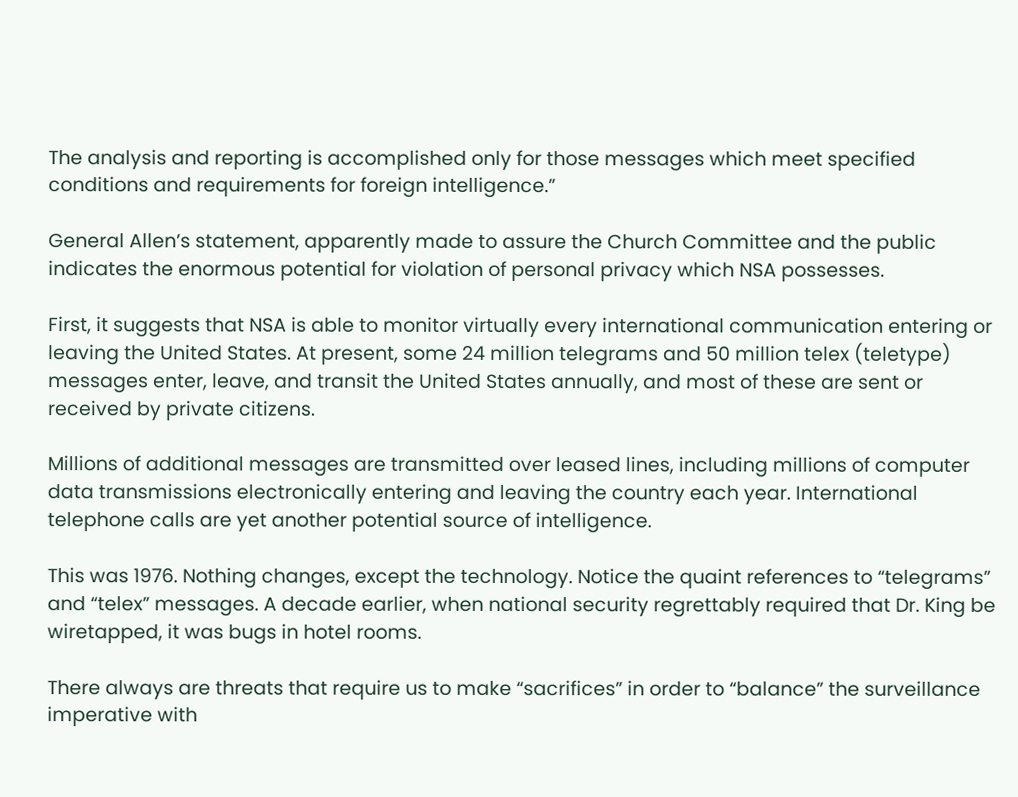The analysis and reporting is accomplished only for those messages which meet specified conditions and requirements for foreign intelligence.”

General Allen’s statement, apparently made to assure the Church Committee and the public indicates the enormous potential for violation of personal privacy which NSA possesses.

First, it suggests that NSA is able to monitor virtually every international communication entering or leaving the United States. At present, some 24 million telegrams and 50 million telex (teletype) messages enter, leave, and transit the United States annually, and most of these are sent or received by private citizens.

Millions of additional messages are transmitted over leased lines, including millions of computer data transmissions electronically entering and leaving the country each year. International telephone calls are yet another potential source of intelligence.

This was 1976. Nothing changes, except the technology. Notice the quaint references to “telegrams” and “telex” messages. A decade earlier, when national security regrettably required that Dr. King be wiretapped, it was bugs in hotel rooms.

There always are threats that require us to make “sacrifices” in order to “balance” the surveillance imperative with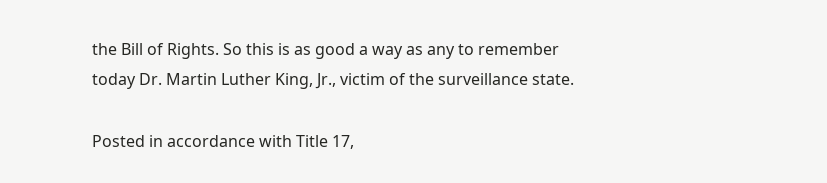the Bill of Rights. So this is as good a way as any to remember today Dr. Martin Luther King, Jr., victim of the surveillance state.

Posted in accordance with Title 17,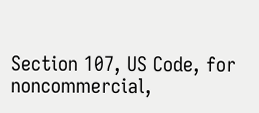Section 107, US Code, for noncommercial,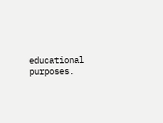educational purposes.